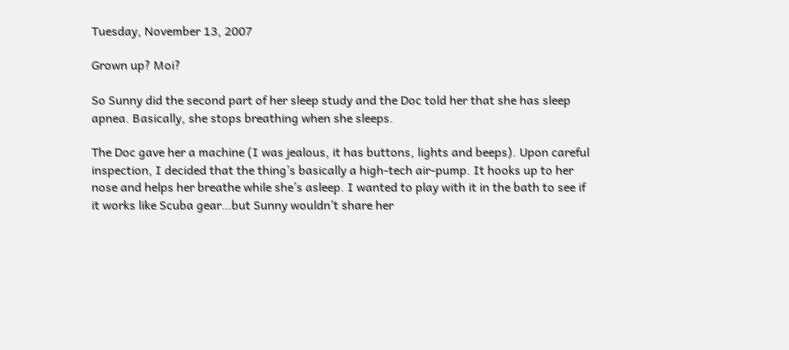Tuesday, November 13, 2007

Grown up? Moi?

So Sunny did the second part of her sleep study and the Doc told her that she has sleep apnea. Basically, she stops breathing when she sleeps.

The Doc gave her a machine (I was jealous, it has buttons, lights and beeps). Upon careful inspection, I decided that the thing’s basically a high-tech air-pump. It hooks up to her nose and helps her breathe while she’s asleep. I wanted to play with it in the bath to see if it works like Scuba gear…but Sunny wouldn’t share her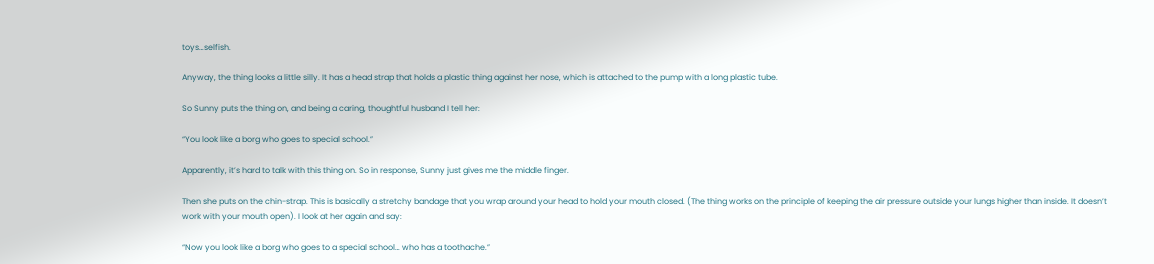toys…selfish.

Anyway, the thing looks a little silly. It has a head strap that holds a plastic thing against her nose, which is attached to the pump with a long plastic tube.

So Sunny puts the thing on, and being a caring, thoughtful husband I tell her:

“You look like a borg who goes to special school.”

Apparently, it’s hard to talk with this thing on. So in response, Sunny just gives me the middle finger.

Then she puts on the chin-strap. This is basically a stretchy bandage that you wrap around your head to hold your mouth closed. (The thing works on the principle of keeping the air pressure outside your lungs higher than inside. It doesn’t work with your mouth open). I look at her again and say:

“Now you look like a borg who goes to a special school… who has a toothache.”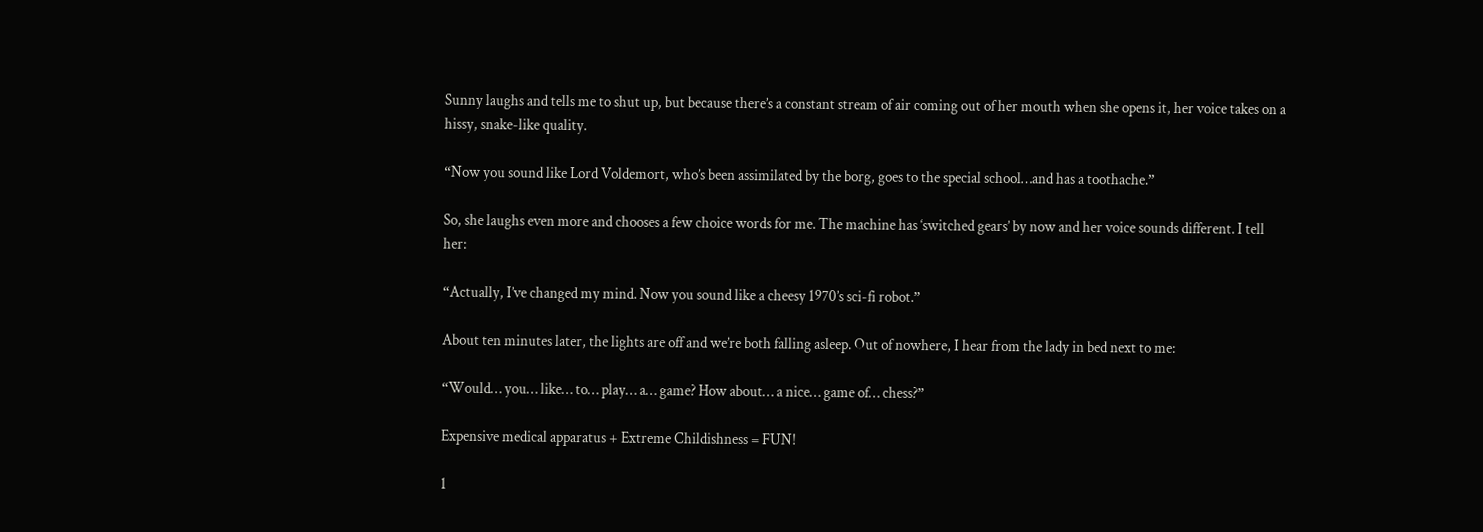Sunny laughs and tells me to shut up, but because there’s a constant stream of air coming out of her mouth when she opens it, her voice takes on a hissy, snake-like quality.

“Now you sound like Lord Voldemort, who’s been assimilated by the borg, goes to the special school…and has a toothache.”

So, she laughs even more and chooses a few choice words for me. The machine has ‘switched gears’ by now and her voice sounds different. I tell her:

“Actually, I’ve changed my mind. Now you sound like a cheesy 1970’s sci-fi robot.”

About ten minutes later, the lights are off and we’re both falling asleep. Out of nowhere, I hear from the lady in bed next to me:

“Would… you… like… to… play… a… game? How about… a nice… game of… chess?”

Expensive medical apparatus + Extreme Childishness = FUN!

1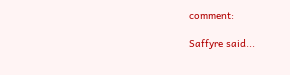comment:

Saffyre said...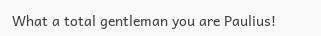What a total gentleman you are Paulius!